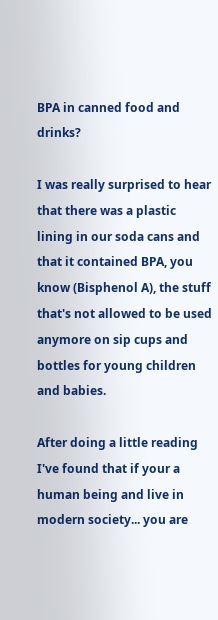BPA in canned food and drinks?

I was really surprised to hear that there was a plastic lining in our soda cans and that it contained BPA, you know (Bisphenol A), the stuff that's not allowed to be used anymore on sip cups and bottles for young children and babies.

After doing a little reading I've found that if your a human being and live in modern society... you are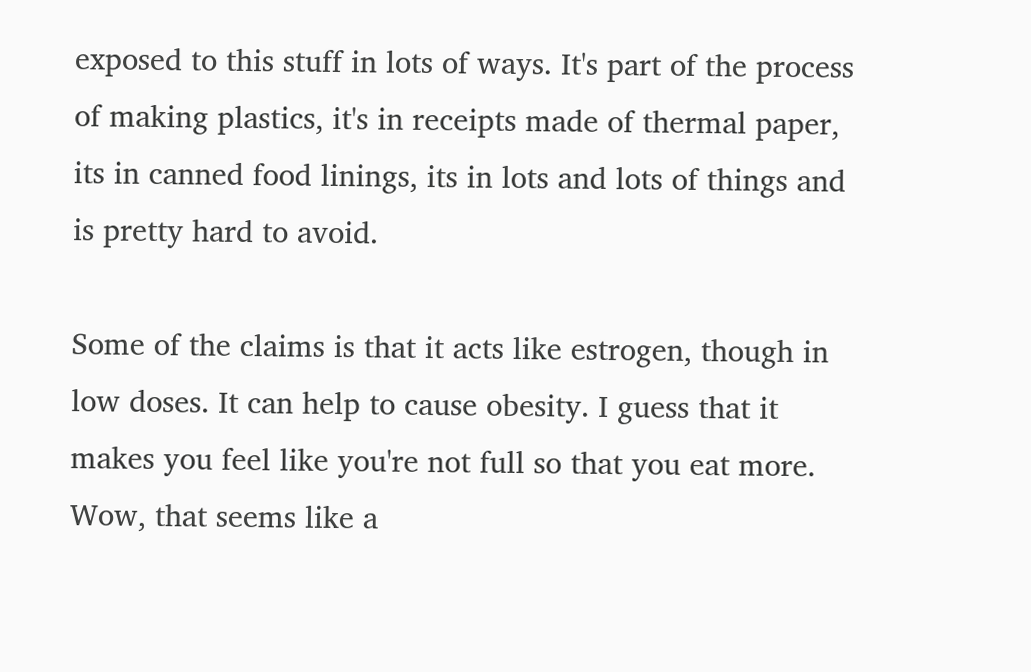exposed to this stuff in lots of ways. It's part of the process of making plastics, it's in receipts made of thermal paper, its in canned food linings, its in lots and lots of things and is pretty hard to avoid.

Some of the claims is that it acts like estrogen, though in low doses. It can help to cause obesity. I guess that it makes you feel like you're not full so that you eat more. Wow, that seems like a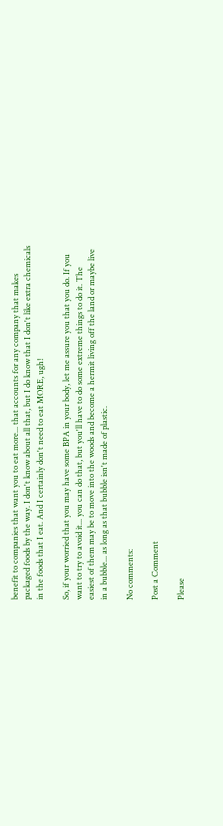benefit to companies that want you to eat more... that accounts for any company that makes packaged foods by the way. I don't know about all that, but I do know that I don't like extra chemicals in the foods that I eat. And I certainly don't need to eat MORE, ugh!

So, if your worried that you may have some BPA in your body, let me assure you that you do. If you want to try to avoid it... you can do that, but you'll have to do some extreme things to do it. The easiest of them may be to move into the woods and become a hermit living off the land or maybe live in a bubble... as long as that bubble isn't made of plastic.

No comments:

Post a Comment

Please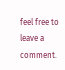feel free to leave a comment.